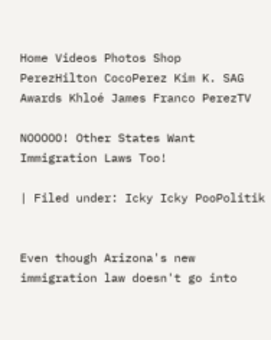Home Videos Photos Shop
PerezHilton CocoPerez Kim K. SAG Awards Khloé James Franco PerezTV

NOOOOO! Other States Want Immigration Laws Too!

| Filed under: Icky Icky PooPolitik


Even though Arizona's new immigration law doesn't go into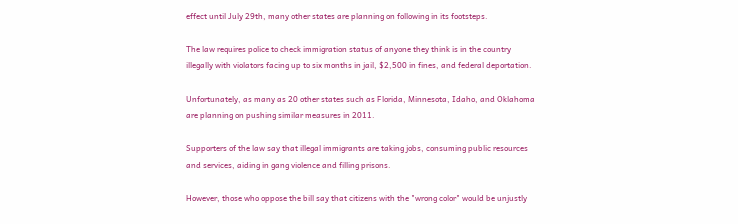effect until July 29th, many other states are planning on following in its footsteps.

The law requires police to check immigration status of anyone they think is in the country illegally with violators facing up to six months in jail, $2,500 in fines, and federal deportation.

Unfortunately, as many as 20 other states such as Florida, Minnesota, Idaho, and Oklahoma are planning on pushing similar measures in 2011.

Supporters of the law say that illegal immigrants are taking jobs, consuming public resources and services, aiding in gang violence and filling prisons.

However, those who oppose the bill say that citizens with the "wrong color" would be unjustly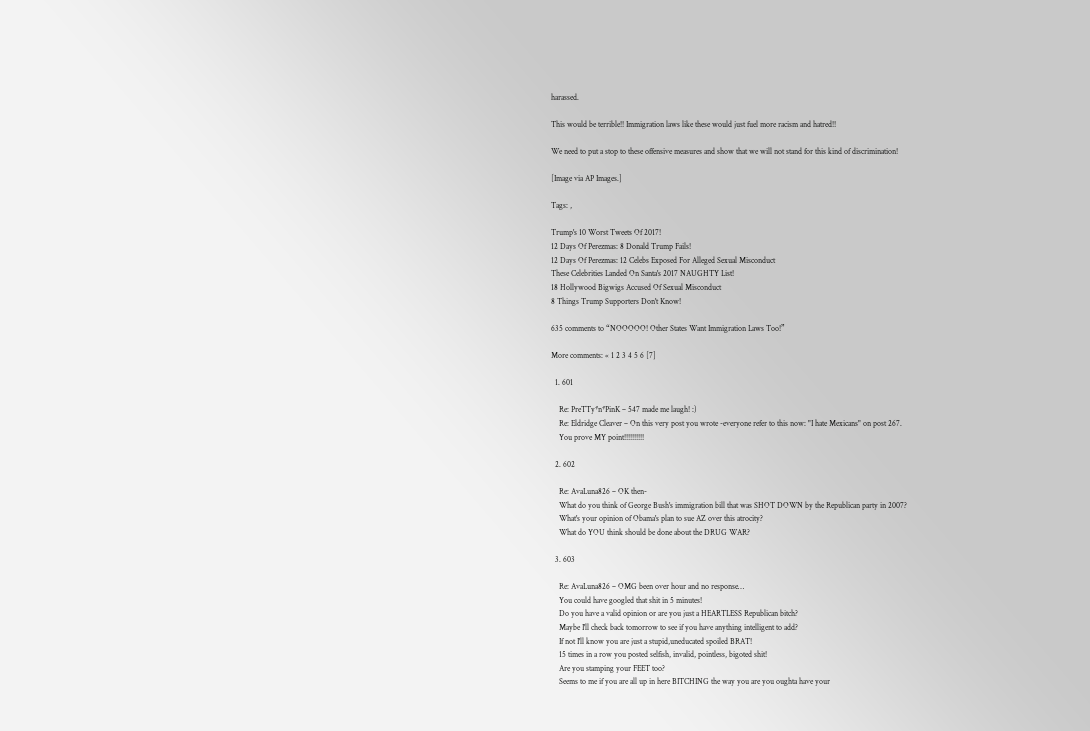harassed.

This would be terrible!! Immigration laws like these would just fuel more racism and hatred!!

We need to put a stop to these offensive measures and show that we will not stand for this kind of discrimination!

[Image via AP Images.]

Tags: ,

Trump's 10 Worst Tweets Of 2017!
12 Days Of Perezmas: 8 Donald Trump Fails!
12 Days Of Perezmas: 12 Celebs Exposed For Alleged Sexual Misconduct
These Celebrities Landed On Santa's 2017 NAUGHTY List!
18 Hollywood Bigwigs Accused Of Sexual Misconduct
8 Things Trump Supporters Don't Know!

635 comments to “NOOOOO! Other States Want Immigration Laws Too!”

More comments: « 1 2 3 4 5 6 [7]

  1. 601

    Re: PreTTy*n*PinK – 547 made me laugh! :)
    Re: Eldridge Cleaver – On this very post you wrote -everyone refer to this now: "I hate Mexicans" on post 267.
    You prove MY point!!!!!!!!!!

  2. 602

    Re: AvaLuna826 – OK then-
    What do you think of George Bush's immigration bill that was SHOT DOWN by the Republican party in 2007?
    What's your opinion of Obama's plan to sue AZ over this atrocity?
    What do YOU think should be done about the DRUG WAR?

  3. 603

    Re: AvaLuna826 – OMG been over hour and no response…
    You could have googled that shit in 5 minutes!
    Do you have a valid opinion or are you just a HEARTLESS Republican bitch?
    Maybe I'll check back tomorrow to see if you have anything intelligent to add?
    If not I'll know you are just a stupid,uneducated spoiled BRAT!
    15 times in a row you posted selfish, invalid, pointless, bigoted shit!
    Are you stamping your FEET too?
    Seems to me if you are all up in here BITCHING the way you are you oughta have your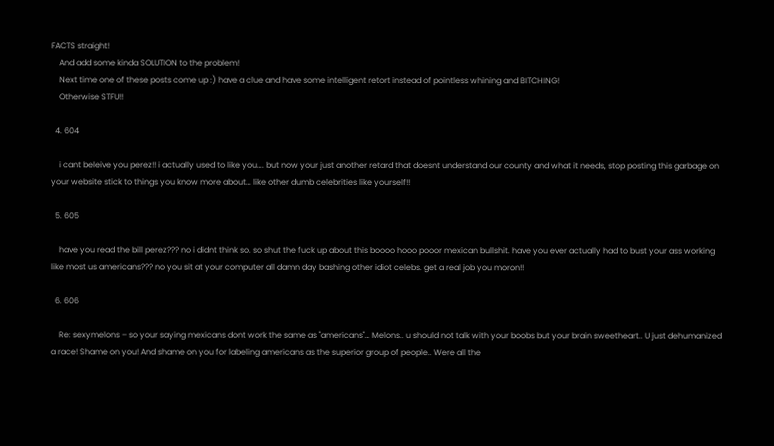FACTS straight!
    And add some kinda SOLUTION to the problem!
    Next time one of these posts come up :) have a clue and have some intelligent retort instead of pointless whining and BITCHING!
    Otherwise STFU!!

  4. 604

    i cant beleive you perez!! i actually used to like you…. but now your just another retard that doesnt understand our county and what it needs, stop posting this garbage on your website stick to things you know more about… like other dumb celebrities like yourself!!

  5. 605

    have you read the bill perez??? no i didnt think so. so shut the fuck up about this boooo hooo pooor mexican bullshit. have you ever actually had to bust your ass working like most us americans??? no you sit at your computer all damn day bashing other idiot celebs. get a real job you moron!!

  6. 606

    Re: sexymelons – so your saying mexicans dont work the same as "americans"… Melons.. u should not talk with your boobs but your brain sweetheart.. U just dehumanized a race! Shame on you! And shame on you for labeling americans as the superior group of people.. Were all the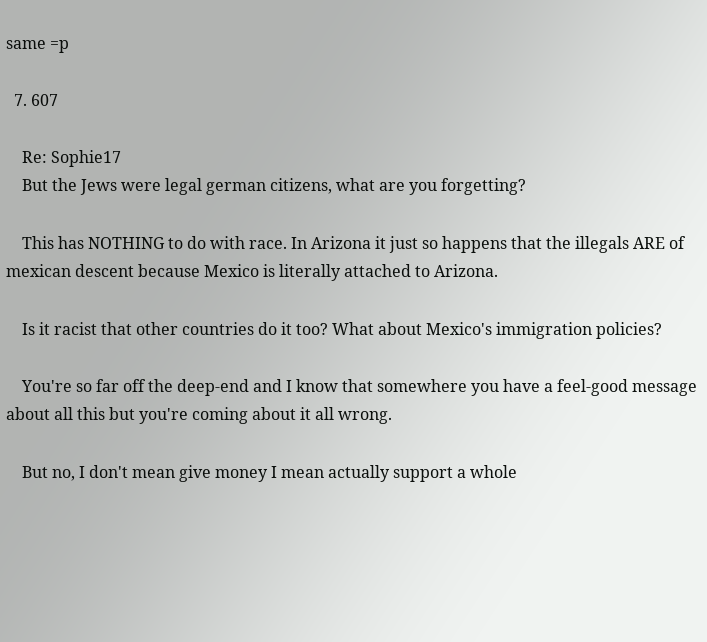same =p

  7. 607

    Re: Sophie17
    But the Jews were legal german citizens, what are you forgetting?

    This has NOTHING to do with race. In Arizona it just so happens that the illegals ARE of mexican descent because Mexico is literally attached to Arizona.

    Is it racist that other countries do it too? What about Mexico's immigration policies?

    You're so far off the deep-end and I know that somewhere you have a feel-good message about all this but you're coming about it all wrong.

    But no, I don't mean give money I mean actually support a whole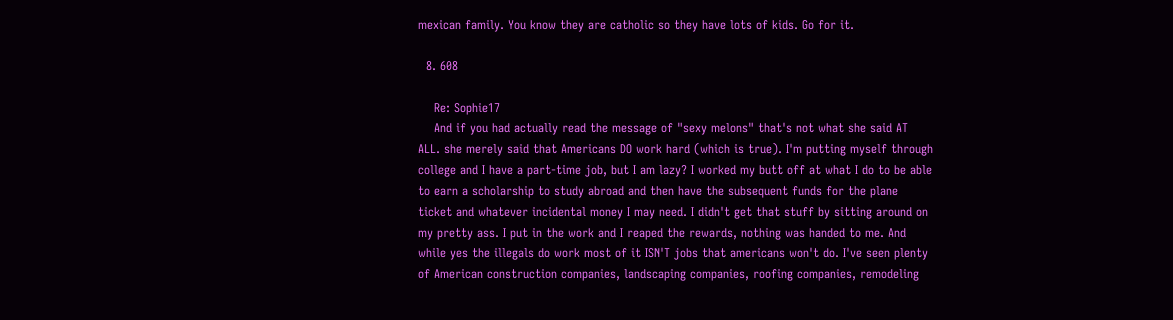mexican family. You know they are catholic so they have lots of kids. Go for it.

  8. 608

    Re: Sophie17
    And if you had actually read the message of "sexy melons" that's not what she said AT ALL. she merely said that Americans DO work hard (which is true). I'm putting myself through college and I have a part-time job, but I am lazy? I worked my butt off at what I do to be able to earn a scholarship to study abroad and then have the subsequent funds for the plane ticket and whatever incidental money I may need. I didn't get that stuff by sitting around on my pretty ass. I put in the work and I reaped the rewards, nothing was handed to me. And while yes the illegals do work most of it ISN'T jobs that americans won't do. I've seen plenty of American construction companies, landscaping companies, roofing companies, remodeling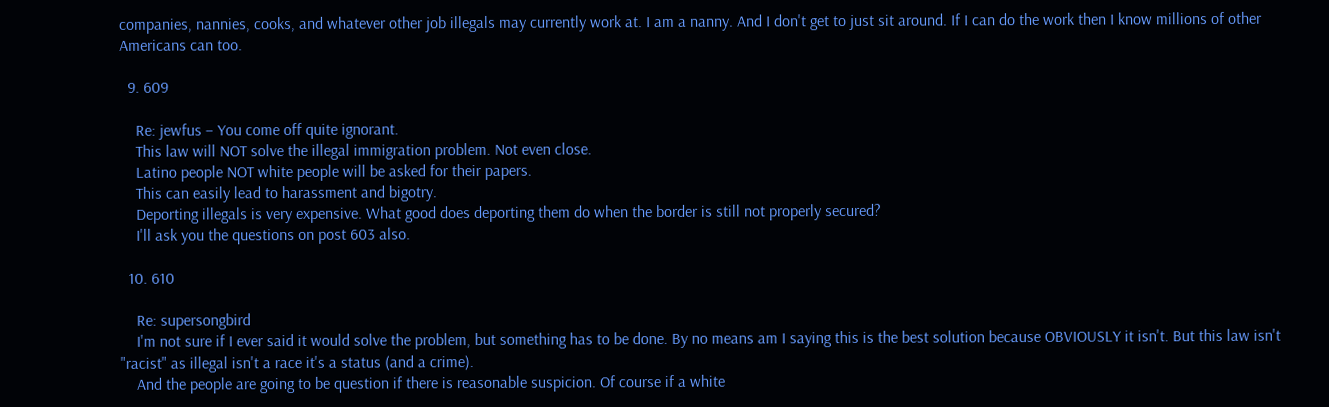companies, nannies, cooks, and whatever other job illegals may currently work at. I am a nanny. And I don't get to just sit around. If I can do the work then I know millions of other Americans can too.

  9. 609

    Re: jewfus – You come off quite ignorant.
    This law will NOT solve the illegal immigration problem. Not even close.
    Latino people NOT white people will be asked for their papers.
    This can easily lead to harassment and bigotry.
    Deporting illegals is very expensive. What good does deporting them do when the border is still not properly secured?
    I'll ask you the questions on post 603 also.

  10. 610

    Re: supersongbird
    I'm not sure if I ever said it would solve the problem, but something has to be done. By no means am I saying this is the best solution because OBVIOUSLY it isn't. But this law isn't "racist" as illegal isn't a race it's a status (and a crime).
    And the people are going to be question if there is reasonable suspicion. Of course if a white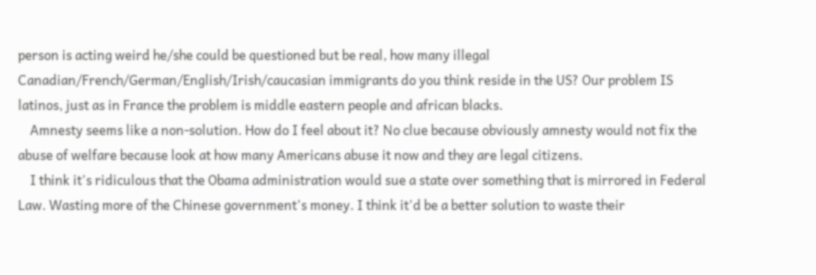person is acting weird he/she could be questioned but be real, how many illegal Canadian/French/German/English/Irish/caucasian immigrants do you think reside in the US? Our problem IS latinos, just as in France the problem is middle eastern people and african blacks.
    Amnesty seems like a non-solution. How do I feel about it? No clue because obviously amnesty would not fix the abuse of welfare because look at how many Americans abuse it now and they are legal citizens.
    I think it's ridiculous that the Obama administration would sue a state over something that is mirrored in Federal Law. Wasting more of the Chinese government's money. I think it'd be a better solution to waste their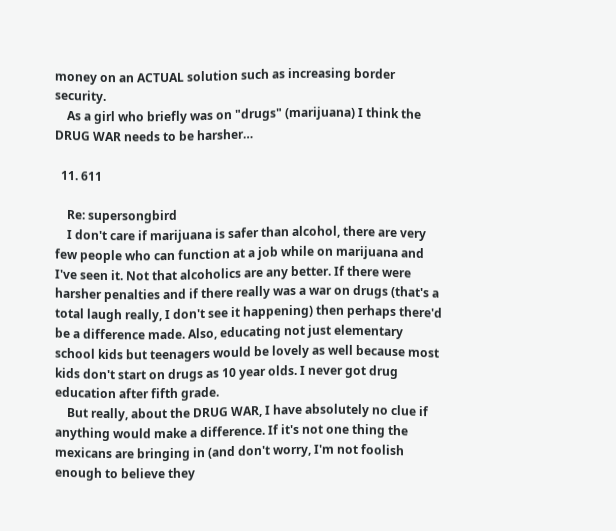money on an ACTUAL solution such as increasing border security.
    As a girl who briefly was on "drugs" (marijuana) I think the DRUG WAR needs to be harsher…

  11. 611

    Re: supersongbird
    I don't care if marijuana is safer than alcohol, there are very few people who can function at a job while on marijuana and I've seen it. Not that alcoholics are any better. If there were harsher penalties and if there really was a war on drugs (that's a total laugh really, I don't see it happening) then perhaps there'd be a difference made. Also, educating not just elementary school kids but teenagers would be lovely as well because most kids don't start on drugs as 10 year olds. I never got drug education after fifth grade.
    But really, about the DRUG WAR, I have absolutely no clue if anything would make a difference. If it's not one thing the mexicans are bringing in (and don't worry, I'm not foolish enough to believe they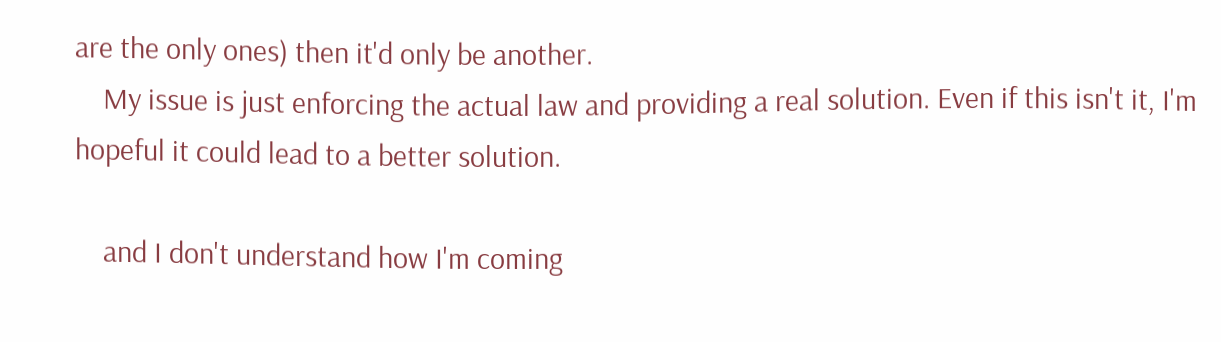are the only ones) then it'd only be another.
    My issue is just enforcing the actual law and providing a real solution. Even if this isn't it, I'm hopeful it could lead to a better solution.

    and I don't understand how I'm coming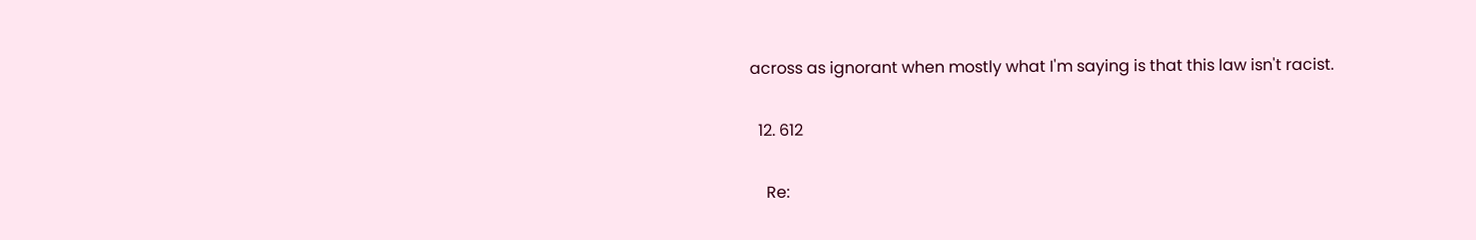across as ignorant when mostly what I'm saying is that this law isn't racist.

  12. 612

    Re: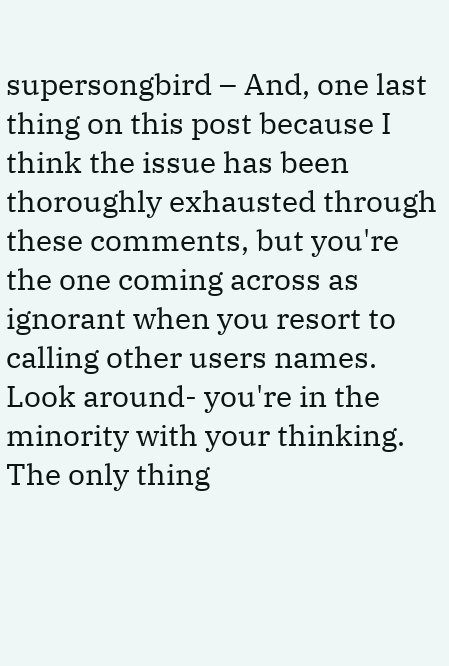supersongbird – And, one last thing on this post because I think the issue has been thoroughly exhausted through these comments, but you're the one coming across as ignorant when you resort to calling other users names. Look around- you're in the minority with your thinking. The only thing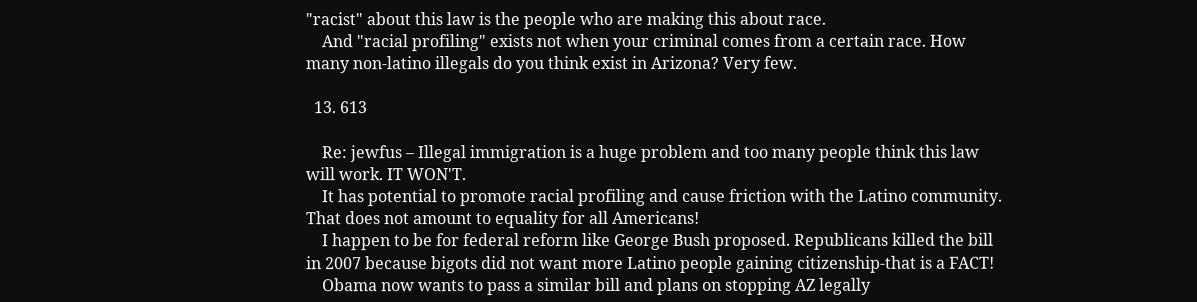"racist" about this law is the people who are making this about race.
    And "racial profiling" exists not when your criminal comes from a certain race. How many non-latino illegals do you think exist in Arizona? Very few.

  13. 613

    Re: jewfus – Illegal immigration is a huge problem and too many people think this law will work. IT WON'T.
    It has potential to promote racial profiling and cause friction with the Latino community. That does not amount to equality for all Americans!
    I happen to be for federal reform like George Bush proposed. Republicans killed the bill in 2007 because bigots did not want more Latino people gaining citizenship-that is a FACT!
    Obama now wants to pass a similar bill and plans on stopping AZ legally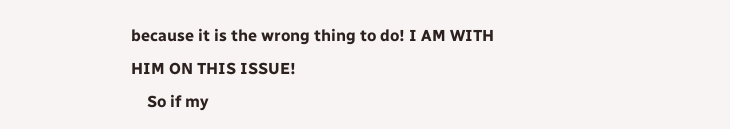because it is the wrong thing to do! I AM WITH HIM ON THIS ISSUE!
    So if my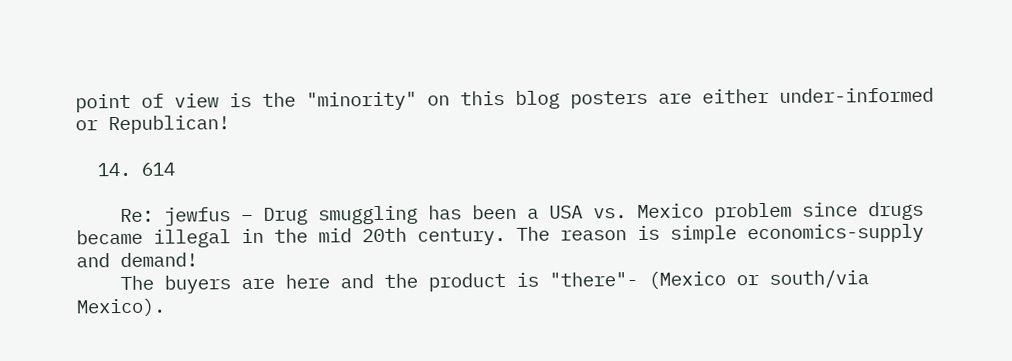point of view is the "minority" on this blog posters are either under-informed or Republican!

  14. 614

    Re: jewfus – Drug smuggling has been a USA vs. Mexico problem since drugs became illegal in the mid 20th century. The reason is simple economics-supply and demand!
    The buyers are here and the product is "there"- (Mexico or south/via Mexico).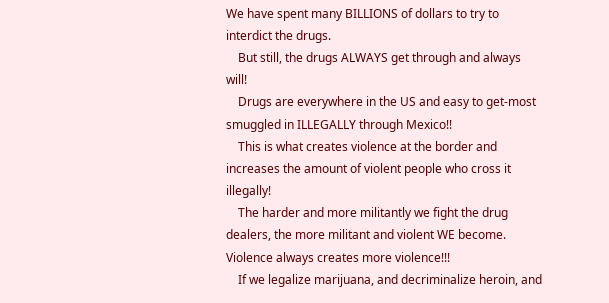We have spent many BILLIONS of dollars to try to interdict the drugs.
    But still, the drugs ALWAYS get through and always will!
    Drugs are everywhere in the US and easy to get-most smuggled in ILLEGALLY through Mexico!!
    This is what creates violence at the border and increases the amount of violent people who cross it illegally!
    The harder and more militantly we fight the drug dealers, the more militant and violent WE become. Violence always creates more violence!!!
    If we legalize marijuana, and decriminalize heroin, and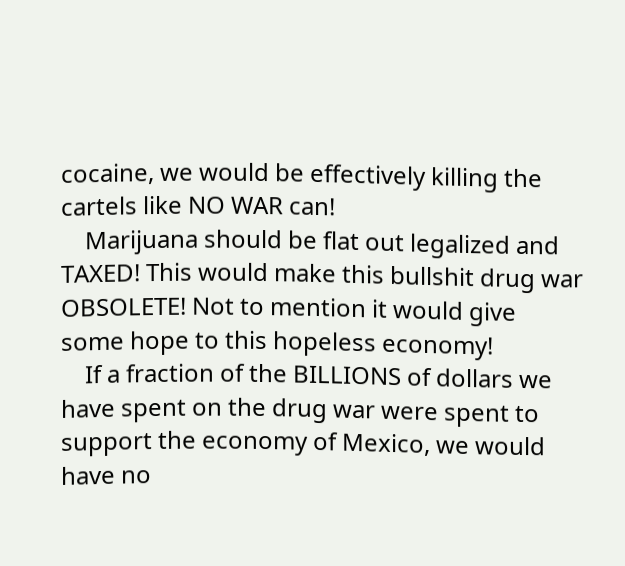cocaine, we would be effectively killing the cartels like NO WAR can!
    Marijuana should be flat out legalized and TAXED! This would make this bullshit drug war OBSOLETE! Not to mention it would give some hope to this hopeless economy!
    If a fraction of the BILLIONS of dollars we have spent on the drug war were spent to support the economy of Mexico, we would have no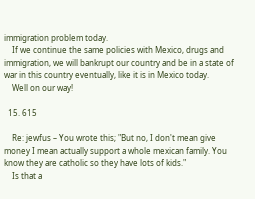immigration problem today.
    If we continue the same policies with Mexico, drugs and immigration, we will bankrupt our country and be in a state of war in this country eventually, like it is in Mexico today.
    Well on our way!

  15. 615

    Re: jewfus – You wrote this; "But no, I don't mean give money I mean actually support a whole mexican family. You know they are catholic so they have lots of kids."
    Is that a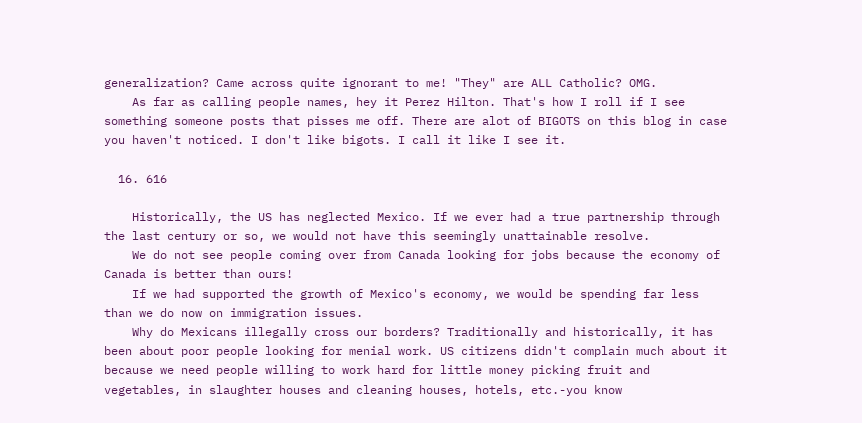generalization? Came across quite ignorant to me! "They" are ALL Catholic? OMG.
    As far as calling people names, hey it Perez Hilton. That's how I roll if I see something someone posts that pisses me off. There are alot of BIGOTS on this blog in case you haven't noticed. I don't like bigots. I call it like I see it.

  16. 616

    Historically, the US has neglected Mexico. If we ever had a true partnership through the last century or so, we would not have this seemingly unattainable resolve.
    We do not see people coming over from Canada looking for jobs because the economy of Canada is better than ours!
    If we had supported the growth of Mexico's economy, we would be spending far less than we do now on immigration issues.
    Why do Mexicans illegally cross our borders? Traditionally and historically, it has been about poor people looking for menial work. US citizens didn't complain much about it because we need people willing to work hard for little money picking fruit and vegetables, in slaughter houses and cleaning houses, hotels, etc.-you know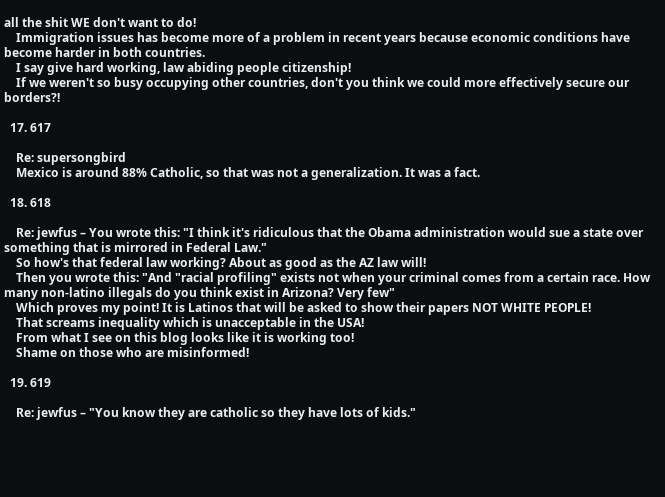all the shit WE don't want to do!
    Immigration issues has become more of a problem in recent years because economic conditions have become harder in both countries.
    I say give hard working, law abiding people citizenship!
    If we weren't so busy occupying other countries, don't you think we could more effectively secure our borders?!

  17. 617

    Re: supersongbird
    Mexico is around 88% Catholic, so that was not a generalization. It was a fact.

  18. 618

    Re: jewfus – You wrote this: "I think it's ridiculous that the Obama administration would sue a state over something that is mirrored in Federal Law."
    So how's that federal law working? About as good as the AZ law will!
    Then you wrote this: "And "racial profiling" exists not when your criminal comes from a certain race. How many non-latino illegals do you think exist in Arizona? Very few"
    Which proves my point! It is Latinos that will be asked to show their papers NOT WHITE PEOPLE!
    That screams inequality which is unacceptable in the USA!
    From what I see on this blog looks like it is working too!
    Shame on those who are misinformed!

  19. 619

    Re: jewfus – "You know they are catholic so they have lots of kids."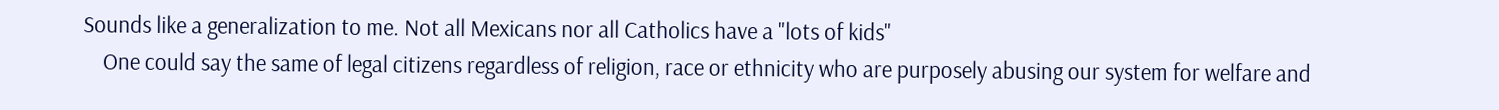Sounds like a generalization to me. Not all Mexicans nor all Catholics have a "lots of kids"
    One could say the same of legal citizens regardless of religion, race or ethnicity who are purposely abusing our system for welfare and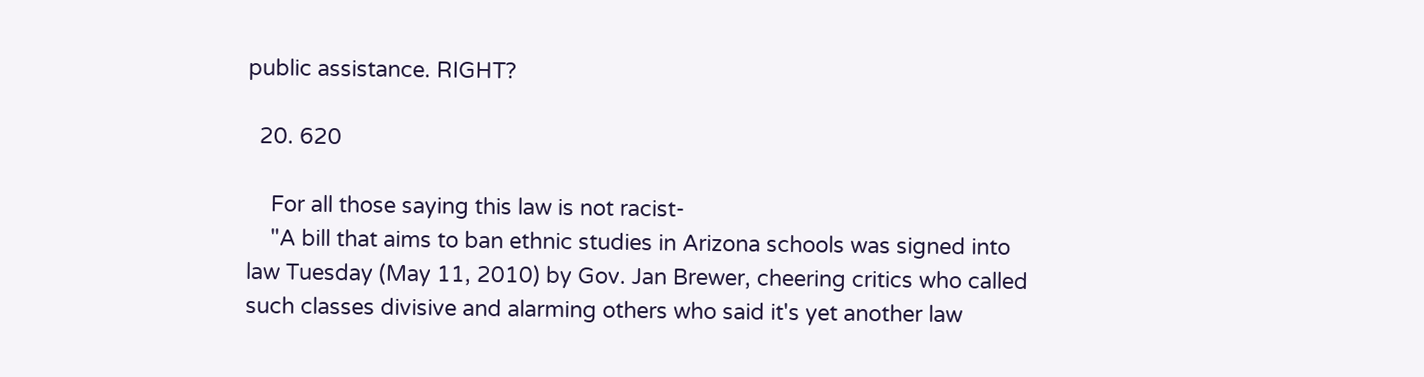public assistance. RIGHT?

  20. 620

    For all those saying this law is not racist-
    "A bill that aims to ban ethnic studies in Arizona schools was signed into law Tuesday (May 11, 2010) by Gov. Jan Brewer, cheering critics who called such classes divisive and alarming others who said it's yet another law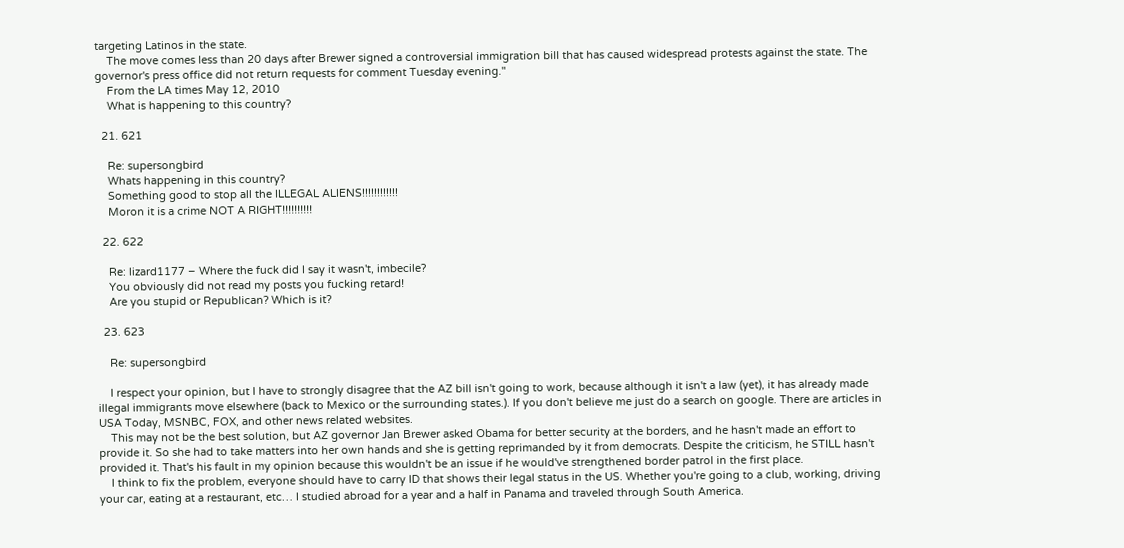targeting Latinos in the state.
    The move comes less than 20 days after Brewer signed a controversial immigration bill that has caused widespread protests against the state. The governor's press office did not return requests for comment Tuesday evening."
    From the LA times May 12, 2010
    What is happening to this country?

  21. 621

    Re: supersongbird
    Whats happening in this country?
    Something good to stop all the ILLEGAL ALIENS!!!!!!!!!!!!
    Moron it is a crime NOT A RIGHT!!!!!!!!!!

  22. 622

    Re: lizard1177 – Where the fuck did I say it wasn't, imbecile?
    You obviously did not read my posts you fucking retard!
    Are you stupid or Republican? Which is it?

  23. 623

    Re: supersongbird

    I respect your opinion, but I have to strongly disagree that the AZ bill isn't going to work, because although it isn't a law (yet), it has already made illegal immigrants move elsewhere (back to Mexico or the surrounding states.). If you don't believe me just do a search on google. There are articles in USA Today, MSNBC, FOX, and other news related websites.
    This may not be the best solution, but AZ governor Jan Brewer asked Obama for better security at the borders, and he hasn't made an effort to provide it. So she had to take matters into her own hands and she is getting reprimanded by it from democrats. Despite the criticism, he STILL hasn't provided it. That's his fault in my opinion because this wouldn't be an issue if he would've strengthened border patrol in the first place.
    I think to fix the problem, everyone should have to carry ID that shows their legal status in the US. Whether you're going to a club, working, driving your car, eating at a restaurant, etc… I studied abroad for a year and a half in Panama and traveled through South America.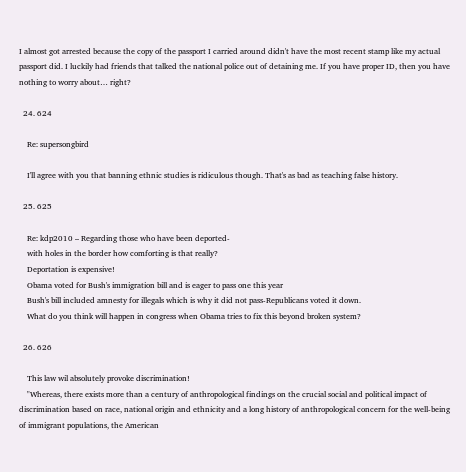I almost got arrested because the copy of the passport I carried around didn't have the most recent stamp like my actual passport did. I luckily had friends that talked the national police out of detaining me. If you have proper ID, then you have nothing to worry about… right?

  24. 624

    Re: supersongbird

    I'll agree with you that banning ethnic studies is ridiculous though. That's as bad as teaching false history.

  25. 625

    Re: kdp2010 – Regarding those who have been deported-
    with holes in the border how comforting is that really?
    Deportation is expensive!
    Obama voted for Bush's immigration bill and is eager to pass one this year
    Bush's bill included amnesty for illegals which is why it did not pass-Republicans voted it down.
    What do you think will happen in congress when Obama tries to fix this beyond broken system?

  26. 626

    This law wil absolutely provoke discrimination!
    "Whereas, there exists more than a century of anthropological findings on the crucial social and political impact of discrimination based on race, national origin and ethnicity and a long history of anthropological concern for the well-being of immigrant populations, the American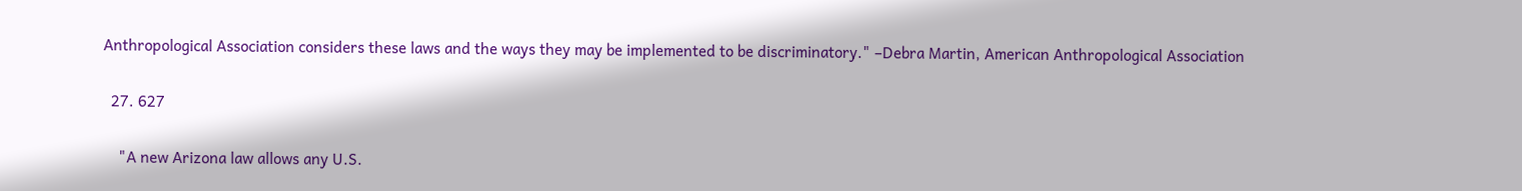Anthropological Association considers these laws and the ways they may be implemented to be discriminatory." –Debra Martin, American Anthropological Association

  27. 627

    "A new Arizona law allows any U.S.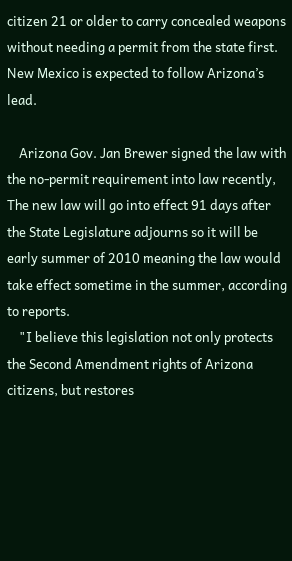citizen 21 or older to carry concealed weapons without needing a permit from the state first. New Mexico is expected to follow Arizona’s lead.

    Arizona Gov. Jan Brewer signed the law with the no-permit requirement into law recently, The new law will go into effect 91 days after the State Legislature adjourns so it will be early summer of 2010 meaning the law would take effect sometime in the summer, according to reports.
    "I believe this legislation not only protects the Second Amendment rights of Arizona citizens, but restores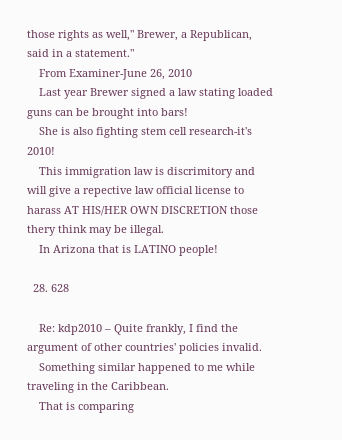those rights as well," Brewer, a Republican, said in a statement."
    From Examiner-June 26, 2010
    Last year Brewer signed a law stating loaded guns can be brought into bars!
    She is also fighting stem cell research-it's 2010!
    This immigration law is discrimitory and will give a repective law official license to harass AT HIS/HER OWN DISCRETION those thery think may be illegal.
    In Arizona that is LATINO people!

  28. 628

    Re: kdp2010 – Quite frankly, I find the argument of other countries' policies invalid.
    Something similar happened to me while traveling in the Caribbean.
    That is comparing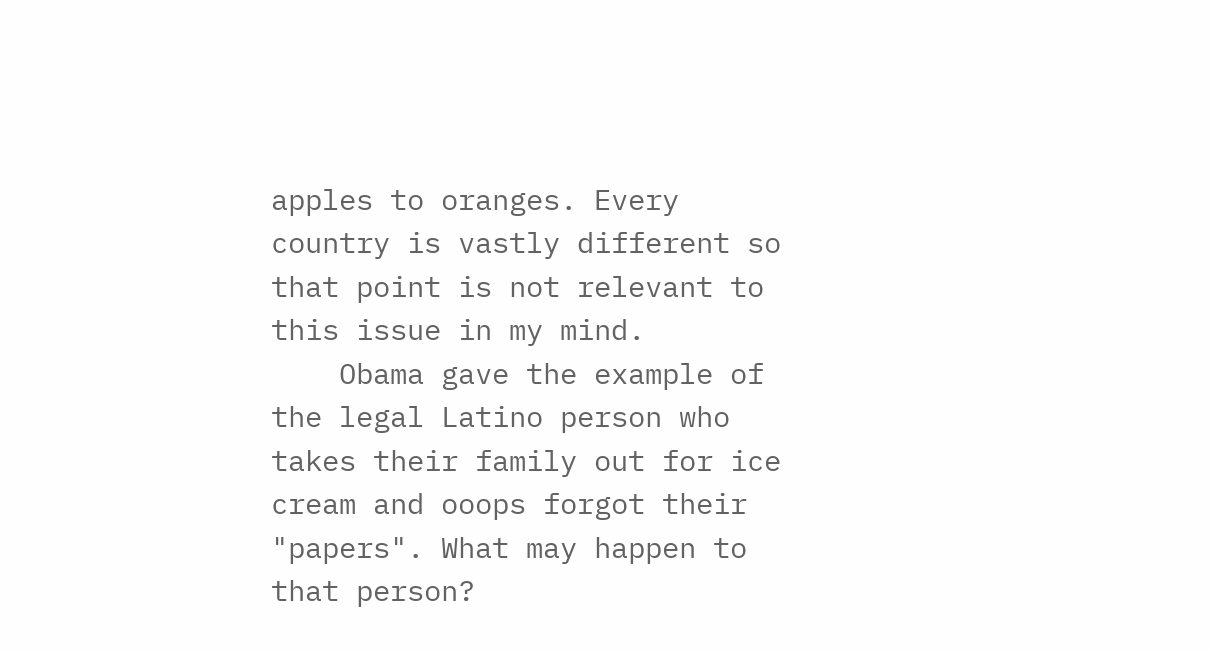apples to oranges. Every country is vastly different so that point is not relevant to this issue in my mind.
    Obama gave the example of the legal Latino person who takes their family out for ice cream and ooops forgot their "papers". What may happen to that person?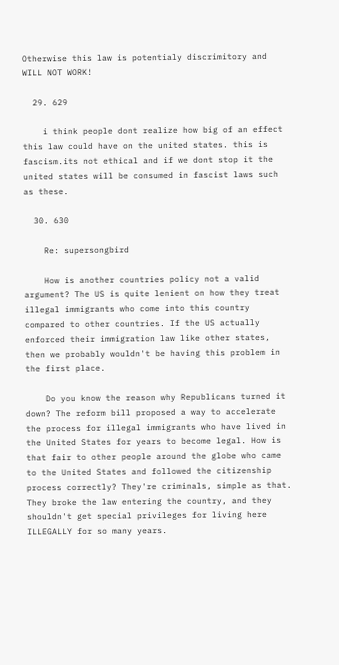Otherwise this law is potentialy discrimitory and WILL NOT WORK!

  29. 629

    i think people dont realize how big of an effect this law could have on the united states. this is fascism.its not ethical and if we dont stop it the united states will be consumed in fascist laws such as these.

  30. 630

    Re: supersongbird

    How is another countries policy not a valid argument? The US is quite lenient on how they treat illegal immigrants who come into this country compared to other countries. If the US actually enforced their immigration law like other states, then we probably wouldn't be having this problem in the first place.

    Do you know the reason why Republicans turned it down? The reform bill proposed a way to accelerate the process for illegal immigrants who have lived in the United States for years to become legal. How is that fair to other people around the globe who came to the United States and followed the citizenship process correctly? They're criminals, simple as that. They broke the law entering the country, and they shouldn't get special privileges for living here ILLEGALLY for so many years.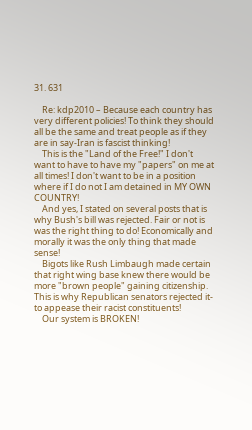31. 631

    Re: kdp2010 – Because each country has very different policies! To think they should all be the same and treat people as if they are in say-Iran is fascist thinking!
    This is the "Land of the Free!" I don't want to have to have my "papers" on me at all times! I don't want to be in a position where if I do not I am detained in MY OWN COUNTRY!
    And yes, I stated on several posts that is why Bush's bill was rejected. Fair or not is was the right thing to do! Economically and morally it was the only thing that made sense!
    Bigots like Rush Limbaugh made certain that right wing base knew there would be more "brown people" gaining citizenship. This is why Republican senators rejected it-to appease their racist constituents!
    Our system is BROKEN!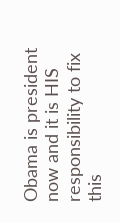Obama is president now and it is HIS responsibility to fix this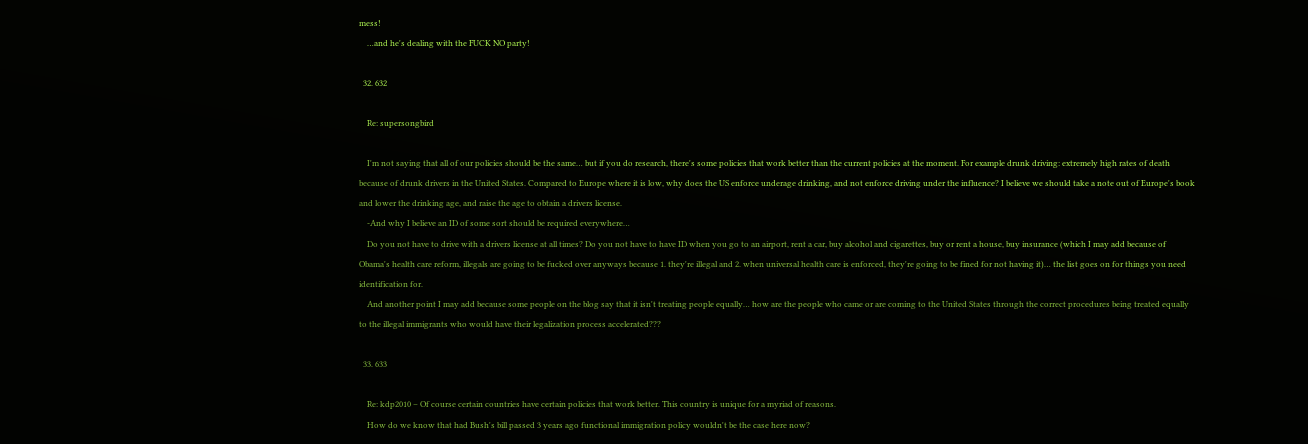mess!
    …and he's dealing with the FUCK NO party!

  32. 632

    Re: supersongbird

    I'm not saying that all of our policies should be the same… but if you do research, there's some policies that work better than the current policies at the moment. For example drunk driving: extremely high rates of death because of drunk drivers in the United States. Compared to Europe where it is low, why does the US enforce underage drinking, and not enforce driving under the influence? I believe we should take a note out of Europe's book and lower the drinking age, and raise the age to obtain a drivers license.
    -And why I believe an ID of some sort should be required everywhere…
    Do you not have to drive with a drivers license at all times? Do you not have to have ID when you go to an airport, rent a car, buy alcohol and cigarettes, buy or rent a house, buy insurance (which I may add because of Obama's health care reform, illegals are going to be fucked over anyways because 1. they're illegal and 2. when universal health care is enforced, they're going to be fined for not having it)… the list goes on for things you need identification for.
    And another point I may add because some people on the blog say that it isn't treating people equally… how are the people who came or are coming to the United States through the correct procedures being treated equally to the illegal immigrants who would have their legalization process accelerated???

  33. 633

    Re: kdp2010 – Of course certain countries have certain policies that work better. This country is unique for a myriad of reasons.
    How do we know that had Bush's bill passed 3 years ago functional immigration policy wouldn't be the case here now?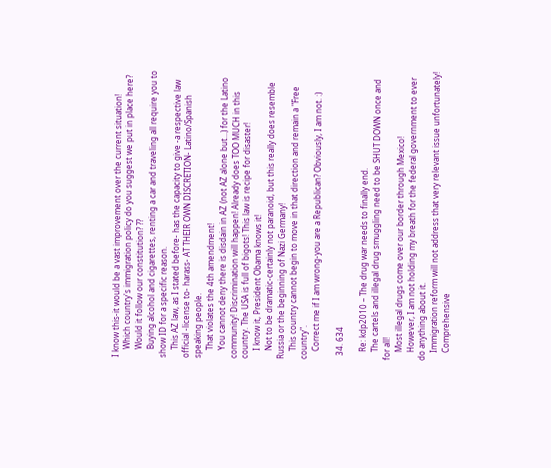I know this-it would be a vast improvement over the current situation!
    Which country's immigration policy do you suggest we put in place here?
    Would it follow our constitution? ??
    Buying alcohol and cigarettes, renting a car and traveling all require you to show ID for a specific reason.
    This AZ law, as I stated before- has the capacity to give -a respective law official -license to- harass- AT THEIR OWN DISCRETION- Latino/Spanish speaking people.
    That violates the 4th amendment!
    You cannot deny there is disdain in AZ (not AZ alone but…) for the Latino community! Discrimination will happen! Already does TOO MUCH in this country. The USA is full of bigots! This law is recipe for disaster!
    I know it, President Obama knows it!
    Not to be dramatic-certainly not paranoid, but this really does resemble Russia or the beginning of Nazi Germany!
    This country cannot begin to move in that direction and remain a "Free country".
    Correct me if I am wrong-you are a Republican? Obviously, I am not. :)

  34. 634

    Re: kdp2010 – The drug war needs to finally end.
    The cartels and illegal drug smuggling need to be SHUT DOWN once and for all!
    Most illegal drugs come over our border through Mexico!
    However, I am not holding my breath for the federal government to ever do anything about it.
    Immigration reform will not address that very relevant issue unfortunately!
    Comprehensive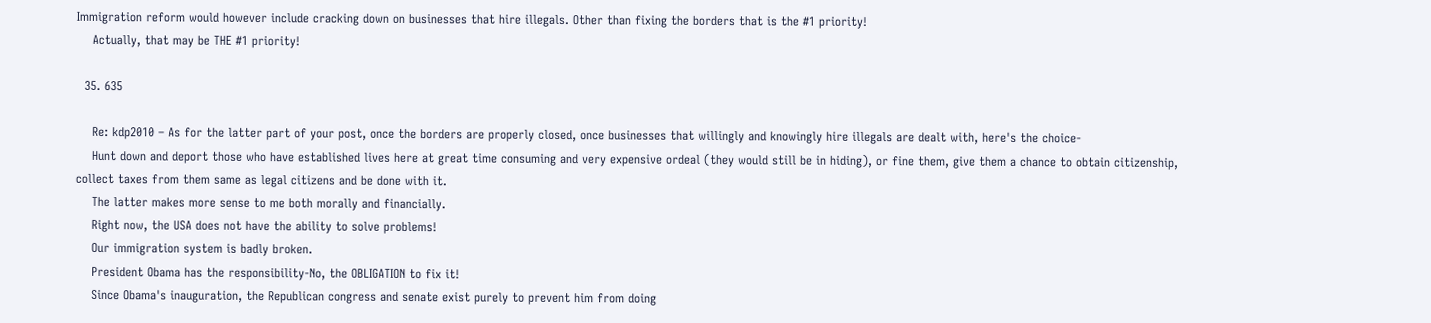Immigration reform would however include cracking down on businesses that hire illegals. Other than fixing the borders that is the #1 priority!
    Actually, that may be THE #1 priority!

  35. 635

    Re: kdp2010 – As for the latter part of your post, once the borders are properly closed, once businesses that willingly and knowingly hire illegals are dealt with, here's the choice-
    Hunt down and deport those who have established lives here at great time consuming and very expensive ordeal (they would still be in hiding), or fine them, give them a chance to obtain citizenship, collect taxes from them same as legal citizens and be done with it.
    The latter makes more sense to me both morally and financially.
    Right now, the USA does not have the ability to solve problems!
    Our immigration system is badly broken.
    President Obama has the responsibility-No, the OBLIGATION to fix it!
    Since Obama's inauguration, the Republican congress and senate exist purely to prevent him from doing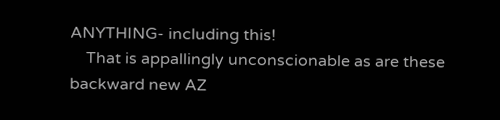ANYTHING- including this!
    That is appallingly unconscionable as are these backward new AZ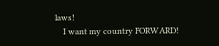laws!
    I want my country FORWARD!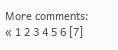More comments: « 1 2 3 4 5 6 [7]